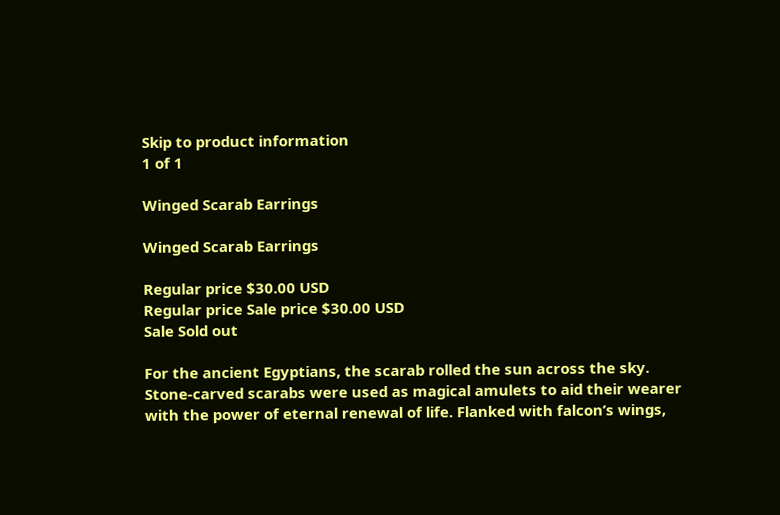Skip to product information
1 of 1

Winged Scarab Earrings

Winged Scarab Earrings

Regular price $30.00 USD
Regular price Sale price $30.00 USD
Sale Sold out

For the ancient Egyptians, the scarab rolled the sun across the sky. Stone-carved scarabs were used as magical amulets to aid their wearer with the power of eternal renewal of life. Flanked with falcon’s wings,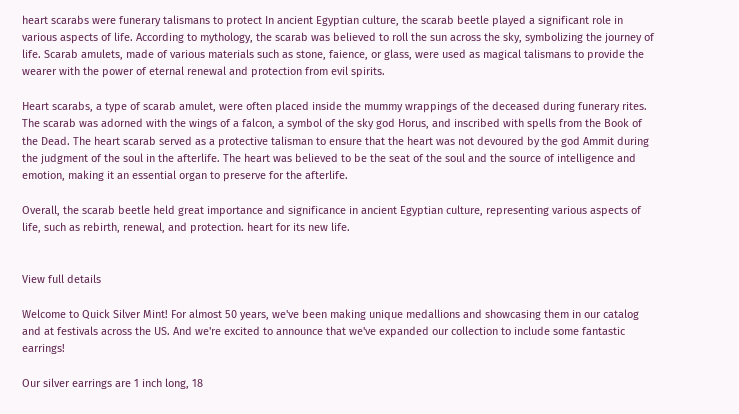heart scarabs were funerary talismans to protect In ancient Egyptian culture, the scarab beetle played a significant role in various aspects of life. According to mythology, the scarab was believed to roll the sun across the sky, symbolizing the journey of life. Scarab amulets, made of various materials such as stone, faience, or glass, were used as magical talismans to provide the wearer with the power of eternal renewal and protection from evil spirits.

Heart scarabs, a type of scarab amulet, were often placed inside the mummy wrappings of the deceased during funerary rites. The scarab was adorned with the wings of a falcon, a symbol of the sky god Horus, and inscribed with spells from the Book of the Dead. The heart scarab served as a protective talisman to ensure that the heart was not devoured by the god Ammit during the judgment of the soul in the afterlife. The heart was believed to be the seat of the soul and the source of intelligence and emotion, making it an essential organ to preserve for the afterlife.

Overall, the scarab beetle held great importance and significance in ancient Egyptian culture, representing various aspects of life, such as rebirth, renewal, and protection. heart for its new life.


View full details

Welcome to Quick Silver Mint! For almost 50 years, we've been making unique medallions and showcasing them in our catalog and at festivals across the US. And we're excited to announce that we've expanded our collection to include some fantastic earrings!

Our silver earrings are 1 inch long, 18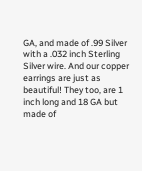GA, and made of .99 Silver with a .032 inch Sterling Silver wire. And our copper earrings are just as beautiful! They too, are 1 inch long and 18 GA but made of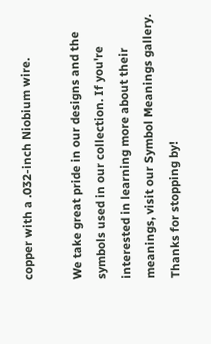copper with a .032-inch Niobium wire.

We take great pride in our designs and the symbols used in our collection. If you're interested in learning more about their meanings, visit our Symbol Meanings gallery. Thanks for stopping by!